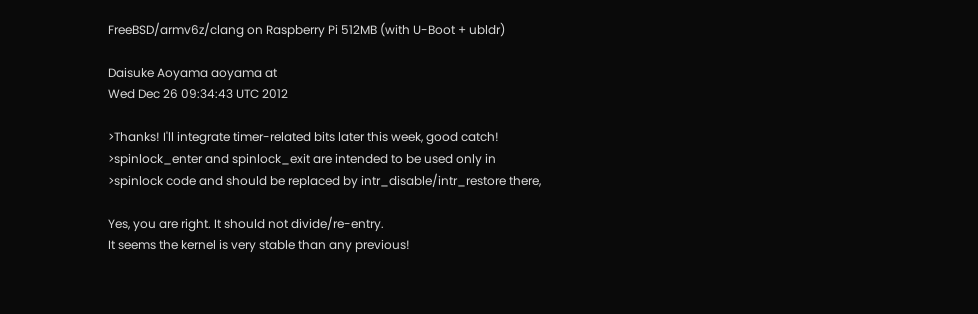FreeBSD/armv6z/clang on Raspberry Pi 512MB (with U-Boot + ubldr)

Daisuke Aoyama aoyama at
Wed Dec 26 09:34:43 UTC 2012

>Thanks! I'll integrate timer-related bits later this week, good catch!
>spinlock_enter and spinlock_exit are intended to be used only in
>spinlock code and should be replaced by intr_disable/intr_restore there,

Yes, you are right. It should not divide/re-entry.
It seems the kernel is very stable than any previous!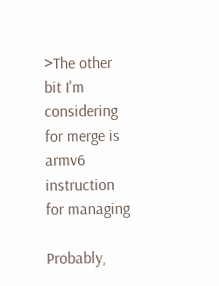>The other bit I'm considering for merge is armv6 instruction for managing

Probably,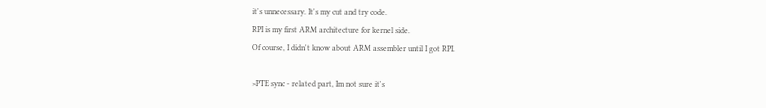it's unnecessary. It's my cut and try code.
RPI is my first ARM architecture for kernel side.
Of course, I didn't know about ARM assembler until I got RPI.

>PTE sync - related part, Im not sure it's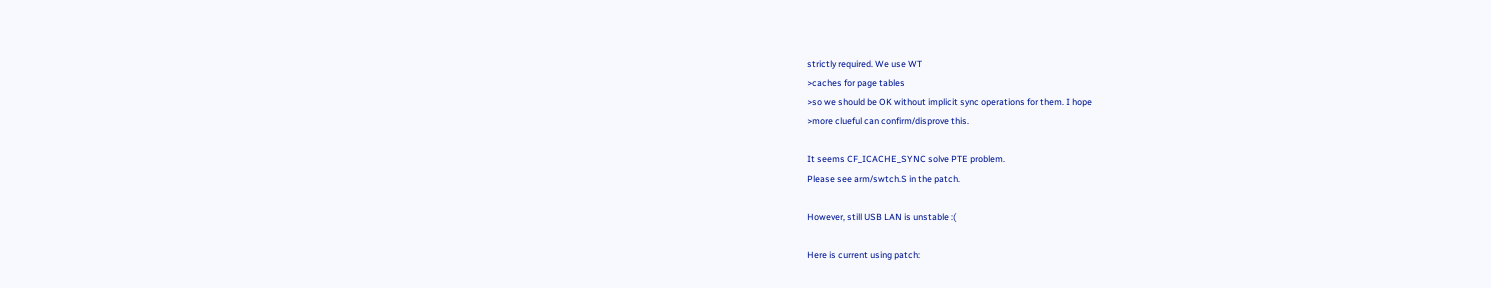strictly required. We use WT
>caches for page tables
>so we should be OK without implicit sync operations for them. I hope
>more clueful can confirm/disprove this.

It seems CF_ICACHE_SYNC solve PTE problem.
Please see arm/swtch.S in the patch.

However, still USB LAN is unstable :(

Here is current using patch: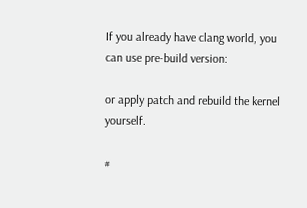If you already have clang world, you can use pre-build version:

or apply patch and rebuild the kernel yourself.

#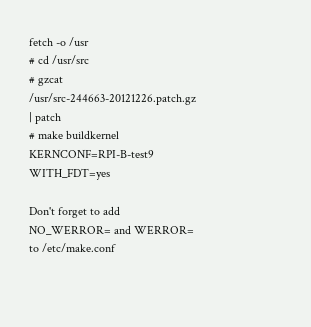fetch -o /usr
# cd /usr/src
# gzcat /usr/src-244663-20121226.patch.gz | patch
# make buildkernel KERNCONF=RPI-B-test9 WITH_FDT=yes

Don't forget to add NO_WERROR= and WERROR= to /etc/make.conf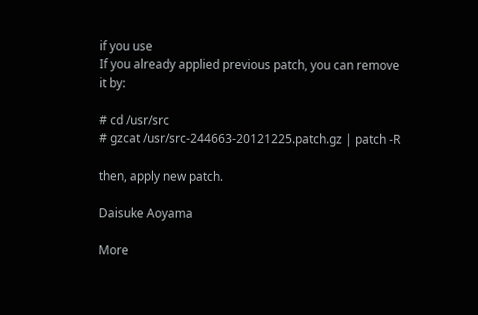if you use
If you already applied previous patch, you can remove it by:

# cd /usr/src
# gzcat /usr/src-244663-20121225.patch.gz | patch -R

then, apply new patch.

Daisuke Aoyama

More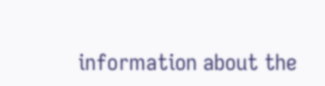information about the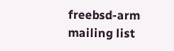freebsd-arm mailing list